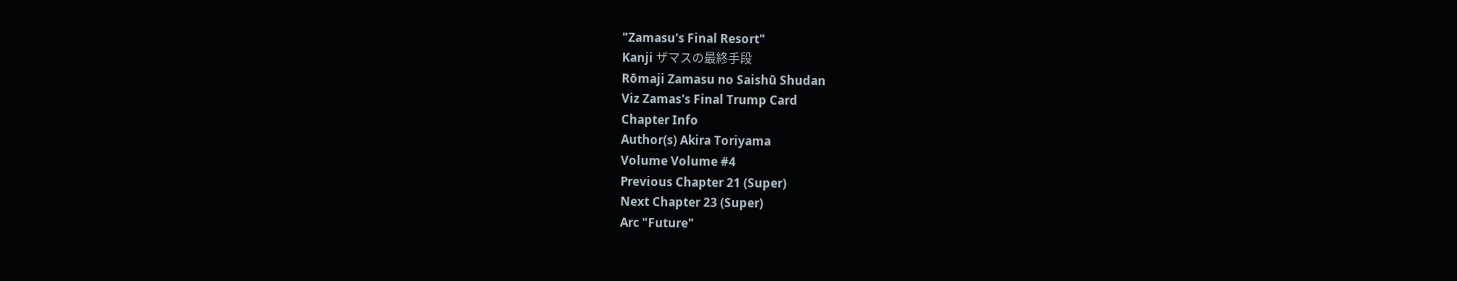"Zamasu's Final Resort"
Kanji ザマスの最終手段
Rōmaji Zamasu no Saishū Shudan
Viz Zamas's Final Trump Card
Chapter Info
Author(s) Akira Toriyama
Volume Volume #4
Previous Chapter 21 (Super)
Next Chapter 23 (Super)
Arc "Future"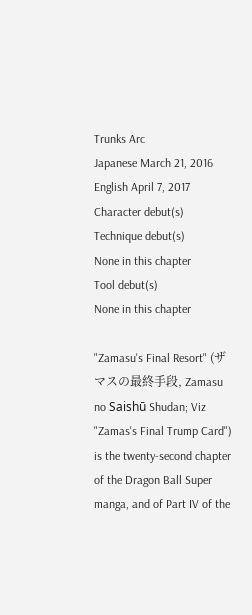Trunks Arc
Japanese March 21, 2016
English April 7, 2017
Character debut(s)
Technique debut(s)
None in this chapter
Tool debut(s)
None in this chapter

"Zamasu's Final Resort" (ザマスの最終手段, Zamasu no Saishū Shudan; Viz "Zamas's Final Trump Card") is the twenty-second chapter of the Dragon Ball Super manga, and of Part IV of the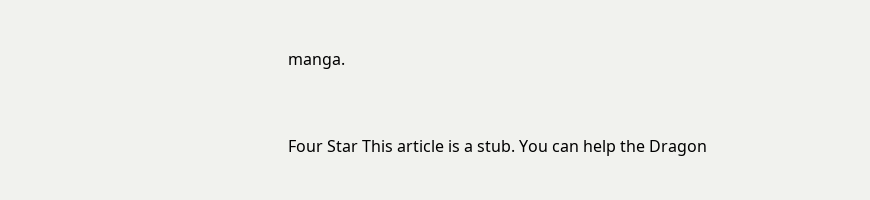manga.


Four Star This article is a stub. You can help the Dragon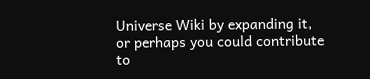Universe Wiki by expanding it, or perhaps you could contribute to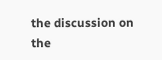the discussion on the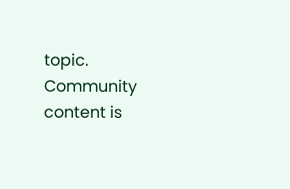topic.
Community content is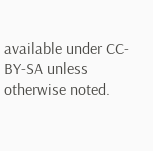available under CC-BY-SA unless otherwise noted.